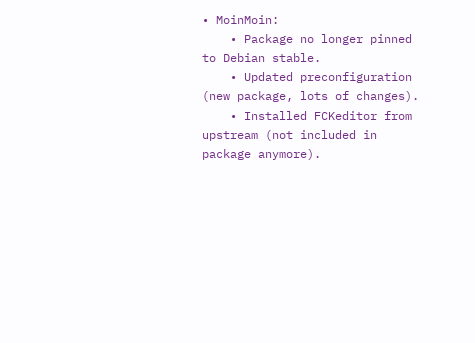• MoinMoin:
    • Package no longer pinned to Debian stable.
    • Updated preconfiguration (new package, lots of changes).
    • Installed FCKeditor from upstream (not included in package anymore).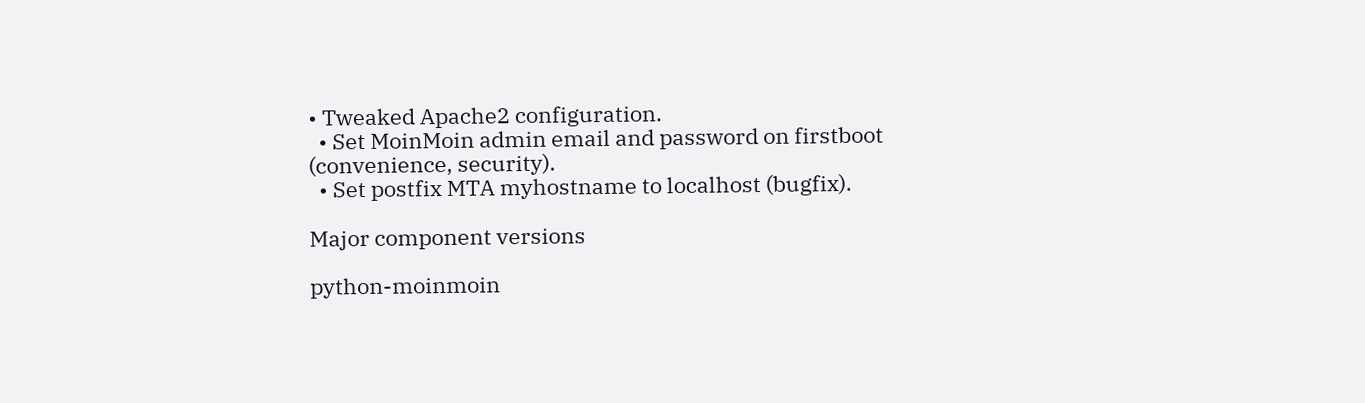• Tweaked Apache2 configuration.
  • Set MoinMoin admin email and password on firstboot (convenience, security).
  • Set postfix MTA myhostname to localhost (bugfix).

Major component versions

python-moinmoin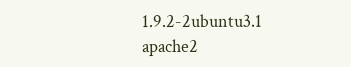1.9.2-2ubuntu3.1
apache2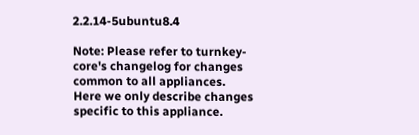2.2.14-5ubuntu8.4

Note: Please refer to turnkey-core's changelog for changes common to all appliances. Here we only describe changes specific to this appliance.